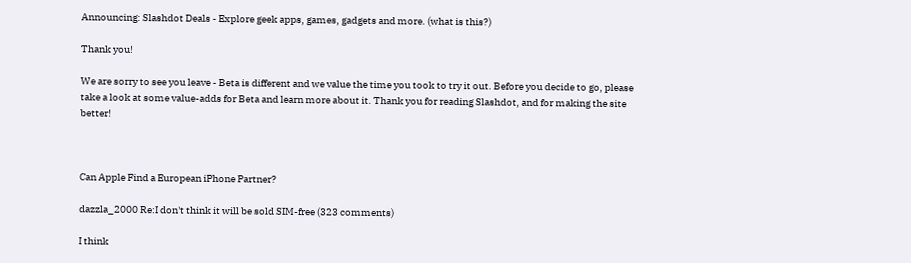Announcing: Slashdot Deals - Explore geek apps, games, gadgets and more. (what is this?)

Thank you!

We are sorry to see you leave - Beta is different and we value the time you took to try it out. Before you decide to go, please take a look at some value-adds for Beta and learn more about it. Thank you for reading Slashdot, and for making the site better!



Can Apple Find a European iPhone Partner?

dazzla_2000 Re:I don't think it will be sold SIM-free (323 comments)

I think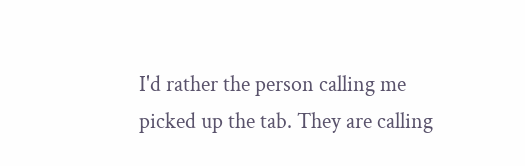I'd rather the person calling me picked up the tab. They are calling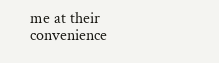me at their convenience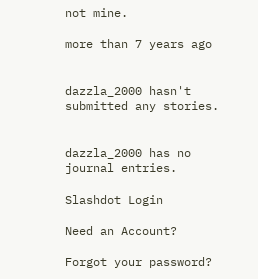not mine.

more than 7 years ago


dazzla_2000 hasn't submitted any stories.


dazzla_2000 has no journal entries.

Slashdot Login

Need an Account?

Forgot your password?